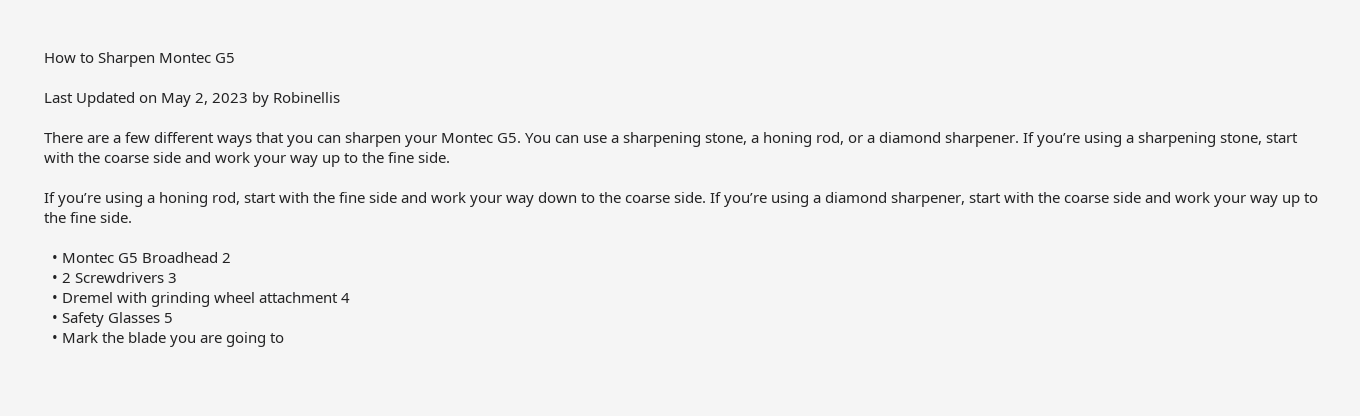How to Sharpen Montec G5

Last Updated on May 2, 2023 by Robinellis

There are a few different ways that you can sharpen your Montec G5. You can use a sharpening stone, a honing rod, or a diamond sharpener. If you’re using a sharpening stone, start with the coarse side and work your way up to the fine side.

If you’re using a honing rod, start with the fine side and work your way down to the coarse side. If you’re using a diamond sharpener, start with the coarse side and work your way up to the fine side.

  • Montec G5 Broadhead 2
  • 2 Screwdrivers 3
  • Dremel with grinding wheel attachment 4
  • Safety Glasses 5
  • Mark the blade you are going to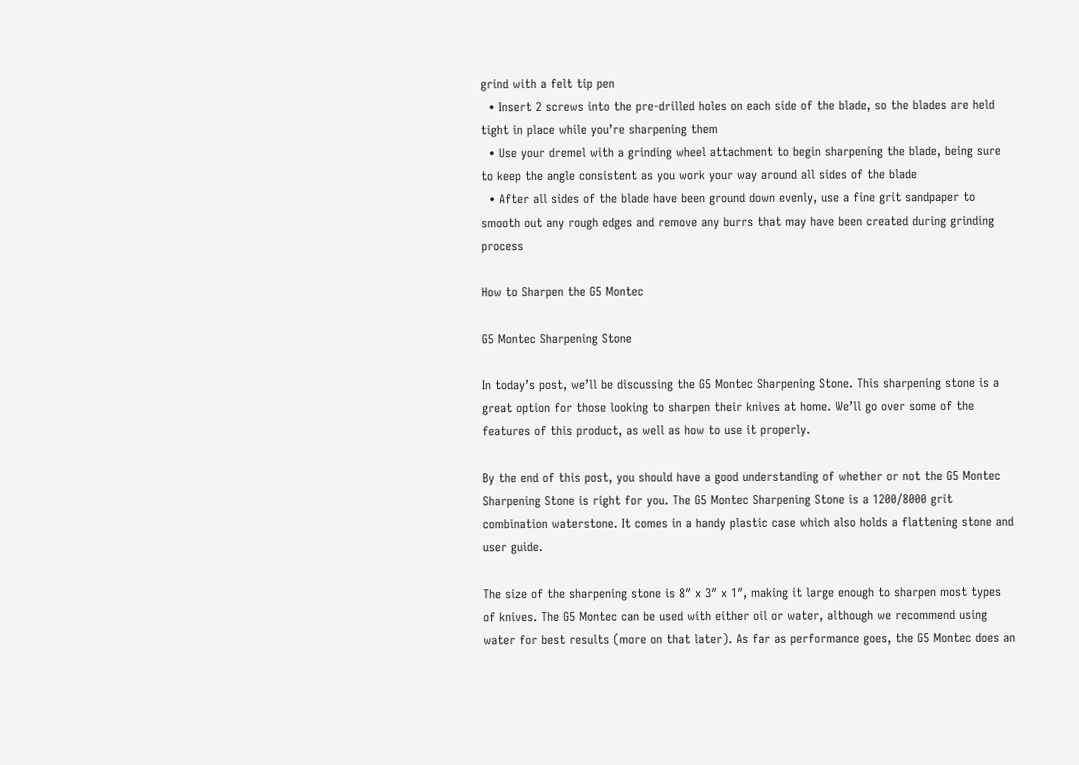grind with a felt tip pen
  • Insert 2 screws into the pre-drilled holes on each side of the blade, so the blades are held tight in place while you’re sharpening them
  • Use your dremel with a grinding wheel attachment to begin sharpening the blade, being sure to keep the angle consistent as you work your way around all sides of the blade
  • After all sides of the blade have been ground down evenly, use a fine grit sandpaper to smooth out any rough edges and remove any burrs that may have been created during grinding process

How to Sharpen the G5 Montec

G5 Montec Sharpening Stone

In today’s post, we’ll be discussing the G5 Montec Sharpening Stone. This sharpening stone is a great option for those looking to sharpen their knives at home. We’ll go over some of the features of this product, as well as how to use it properly.

By the end of this post, you should have a good understanding of whether or not the G5 Montec Sharpening Stone is right for you. The G5 Montec Sharpening Stone is a 1200/8000 grit combination waterstone. It comes in a handy plastic case which also holds a flattening stone and user guide.

The size of the sharpening stone is 8″ x 3″ x 1″, making it large enough to sharpen most types of knives. The G5 Montec can be used with either oil or water, although we recommend using water for best results (more on that later). As far as performance goes, the G5 Montec does an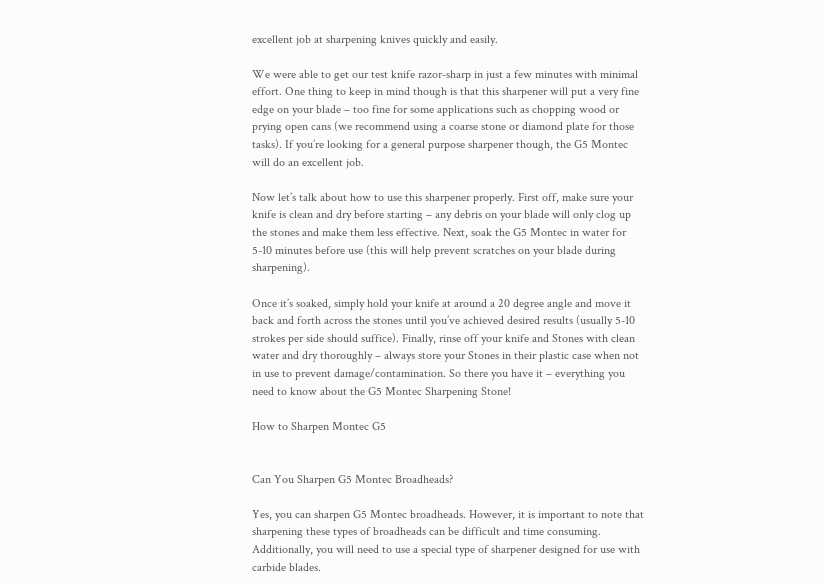excellent job at sharpening knives quickly and easily.

We were able to get our test knife razor-sharp in just a few minutes with minimal effort. One thing to keep in mind though is that this sharpener will put a very fine edge on your blade – too fine for some applications such as chopping wood or prying open cans (we recommend using a coarse stone or diamond plate for those tasks). If you’re looking for a general purpose sharpener though, the G5 Montec will do an excellent job.

Now let’s talk about how to use this sharpener properly. First off, make sure your knife is clean and dry before starting – any debris on your blade will only clog up the stones and make them less effective. Next, soak the G5 Montec in water for 5-10 minutes before use (this will help prevent scratches on your blade during sharpening).

Once it’s soaked, simply hold your knife at around a 20 degree angle and move it back and forth across the stones until you’ve achieved desired results (usually 5-10 strokes per side should suffice). Finally, rinse off your knife and Stones with clean water and dry thoroughly – always store your Stones in their plastic case when not in use to prevent damage/contamination. So there you have it – everything you need to know about the G5 Montec Sharpening Stone!

How to Sharpen Montec G5


Can You Sharpen G5 Montec Broadheads?

Yes, you can sharpen G5 Montec broadheads. However, it is important to note that sharpening these types of broadheads can be difficult and time consuming. Additionally, you will need to use a special type of sharpener designed for use with carbide blades.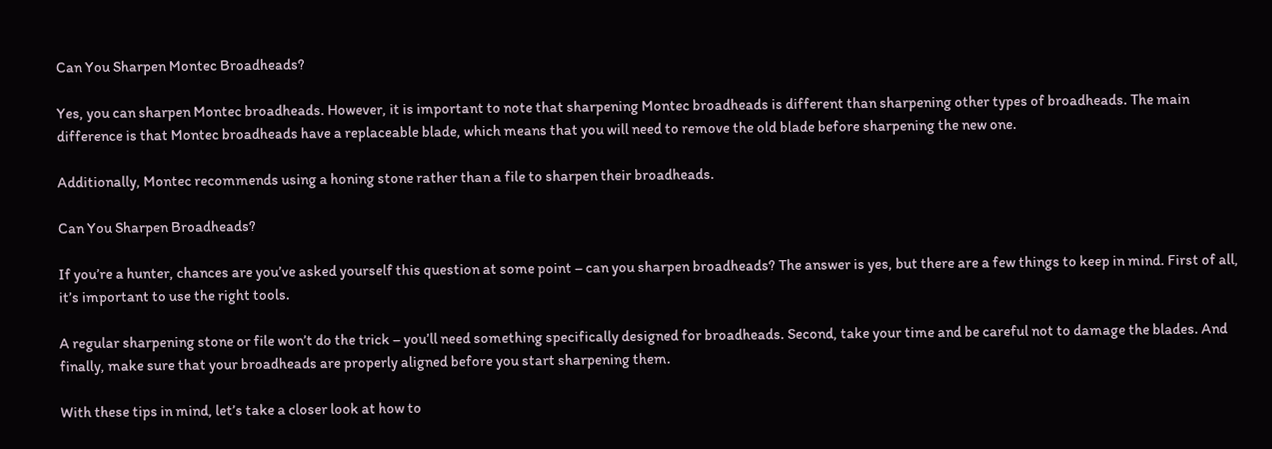Can You Sharpen Montec Broadheads?

Yes, you can sharpen Montec broadheads. However, it is important to note that sharpening Montec broadheads is different than sharpening other types of broadheads. The main difference is that Montec broadheads have a replaceable blade, which means that you will need to remove the old blade before sharpening the new one.

Additionally, Montec recommends using a honing stone rather than a file to sharpen their broadheads.

Can You Sharpen Broadheads?

If you’re a hunter, chances are you’ve asked yourself this question at some point – can you sharpen broadheads? The answer is yes, but there are a few things to keep in mind. First of all, it’s important to use the right tools.

A regular sharpening stone or file won’t do the trick – you’ll need something specifically designed for broadheads. Second, take your time and be careful not to damage the blades. And finally, make sure that your broadheads are properly aligned before you start sharpening them.

With these tips in mind, let’s take a closer look at how to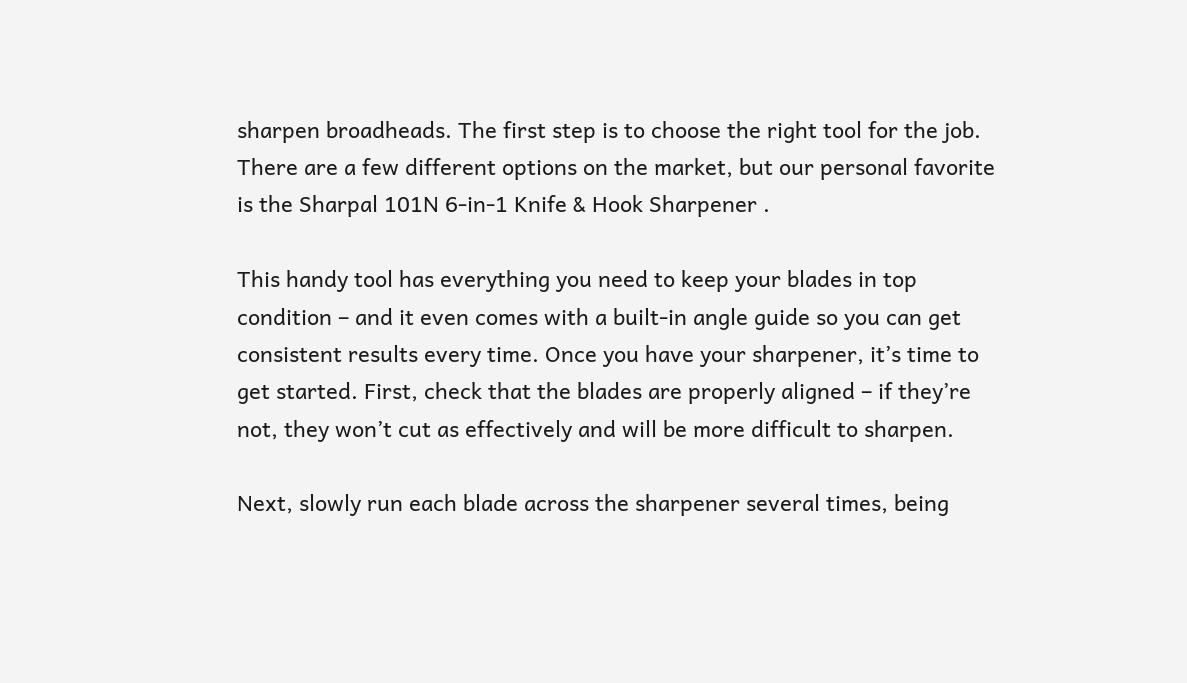sharpen broadheads. The first step is to choose the right tool for the job. There are a few different options on the market, but our personal favorite is the Sharpal 101N 6-in-1 Knife & Hook Sharpener .

This handy tool has everything you need to keep your blades in top condition – and it even comes with a built-in angle guide so you can get consistent results every time. Once you have your sharpener, it’s time to get started. First, check that the blades are properly aligned – if they’re not, they won’t cut as effectively and will be more difficult to sharpen.

Next, slowly run each blade across the sharpener several times, being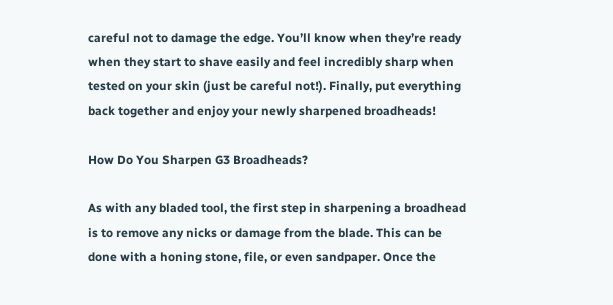careful not to damage the edge. You’ll know when they’re ready when they start to shave easily and feel incredibly sharp when tested on your skin (just be careful not!). Finally, put everything back together and enjoy your newly sharpened broadheads!

How Do You Sharpen G3 Broadheads?

As with any bladed tool, the first step in sharpening a broadhead is to remove any nicks or damage from the blade. This can be done with a honing stone, file, or even sandpaper. Once the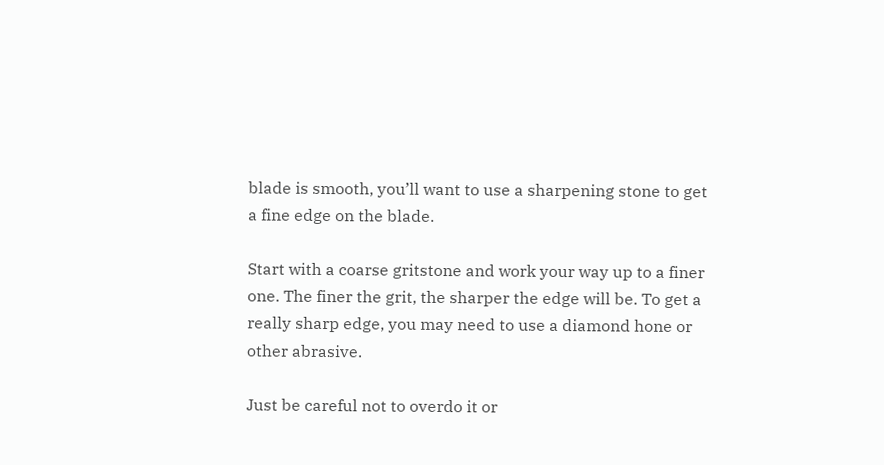blade is smooth, you’ll want to use a sharpening stone to get a fine edge on the blade.

Start with a coarse gritstone and work your way up to a finer one. The finer the grit, the sharper the edge will be. To get a really sharp edge, you may need to use a diamond hone or other abrasive.

Just be careful not to overdo it or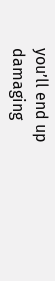you’ll end up damaging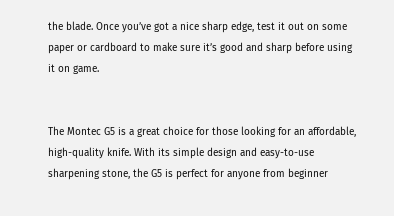the blade. Once you’ve got a nice sharp edge, test it out on some paper or cardboard to make sure it’s good and sharp before using it on game.


The Montec G5 is a great choice for those looking for an affordable, high-quality knife. With its simple design and easy-to-use sharpening stone, the G5 is perfect for anyone from beginner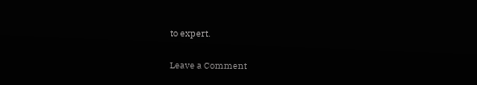to expert.

Leave a Comment